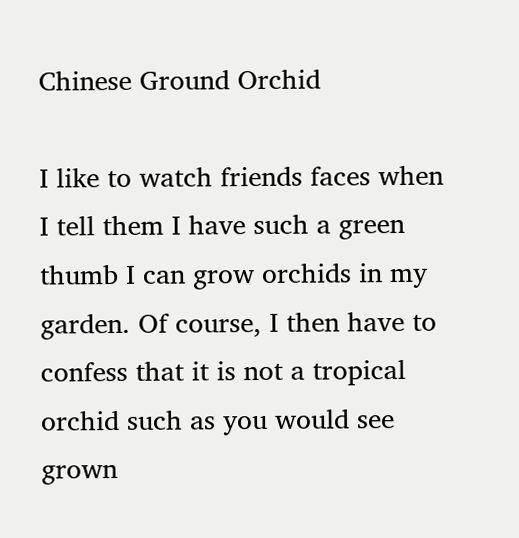Chinese Ground Orchid

I like to watch friends faces when I tell them I have such a green thumb I can grow orchids in my garden. Of course, I then have to confess that it is not a tropical orchid such as you would see grown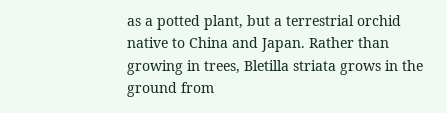as a potted plant, but a terrestrial orchid native to China and Japan. Rather than growing in trees, Bletilla striata grows in the ground from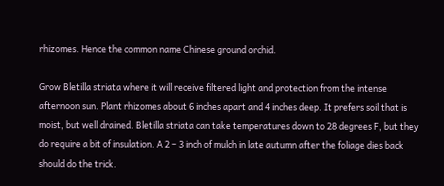rhizomes. Hence the common name Chinese ground orchid.

Grow Bletilla striata where it will receive filtered light and protection from the intense afternoon sun. Plant rhizomes about 6 inches apart and 4 inches deep. It prefers soil that is moist, but well drained. Bletilla striata can take temperatures down to 28 degrees F, but they do require a bit of insulation. A 2 – 3 inch of mulch in late autumn after the foliage dies back should do the trick.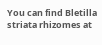You can find Bletilla striata rhizomes at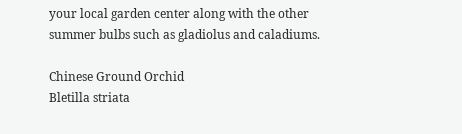your local garden center along with the other summer bulbs such as gladiolus and caladiums.

Chinese Ground Orchid
Bletilla striata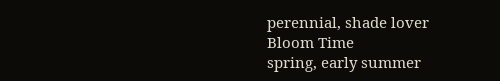perennial, shade lover
Bloom Time
spring, early summer